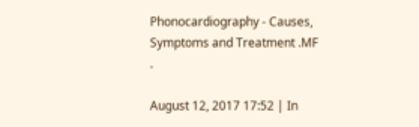Phonocardiography - Causes, Symptoms and Treatment .MF .

August 12, 2017 17:52 | In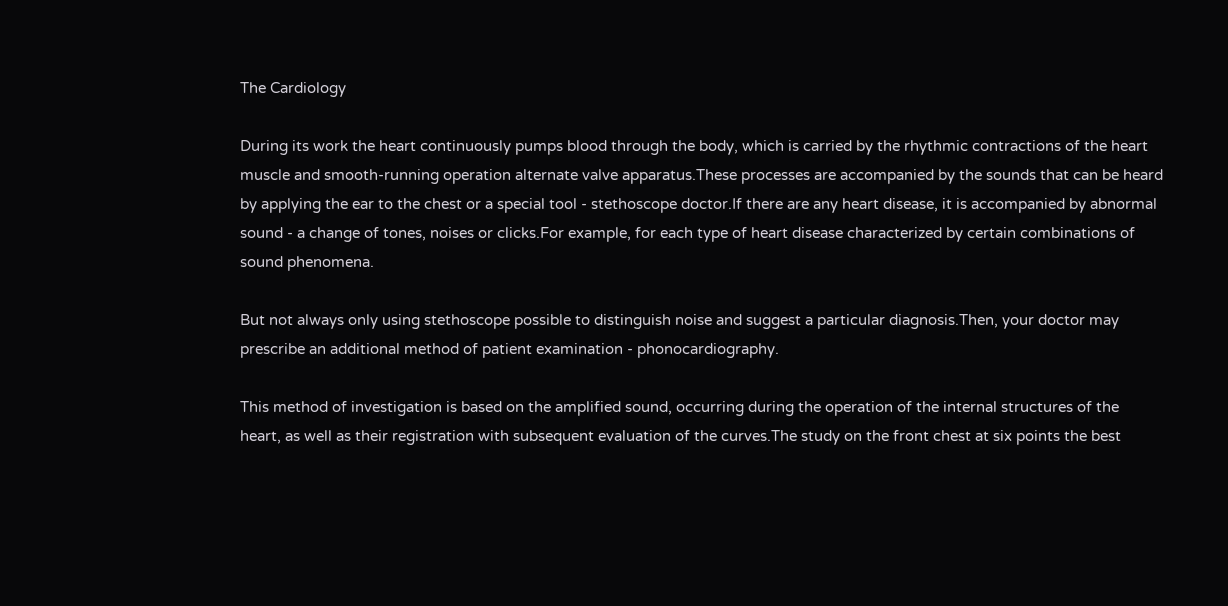The Cardiology

During its work the heart continuously pumps blood through the body, which is carried by the rhythmic contractions of the heart muscle and smooth-running operation alternate valve apparatus.These processes are accompanied by the sounds that can be heard by applying the ear to the chest or a special tool - stethoscope doctor.If there are any heart disease, it is accompanied by abnormal sound - a change of tones, noises or clicks.For example, for each type of heart disease characterized by certain combinations of sound phenomena.

But not always only using stethoscope possible to distinguish noise and suggest a particular diagnosis.Then, your doctor may prescribe an additional method of patient examination - phonocardiography.

This method of investigation is based on the amplified sound, occurring during the operation of the internal structures of the heart, as well as their registration with subsequent evaluation of the curves.The study on the front chest at six points the best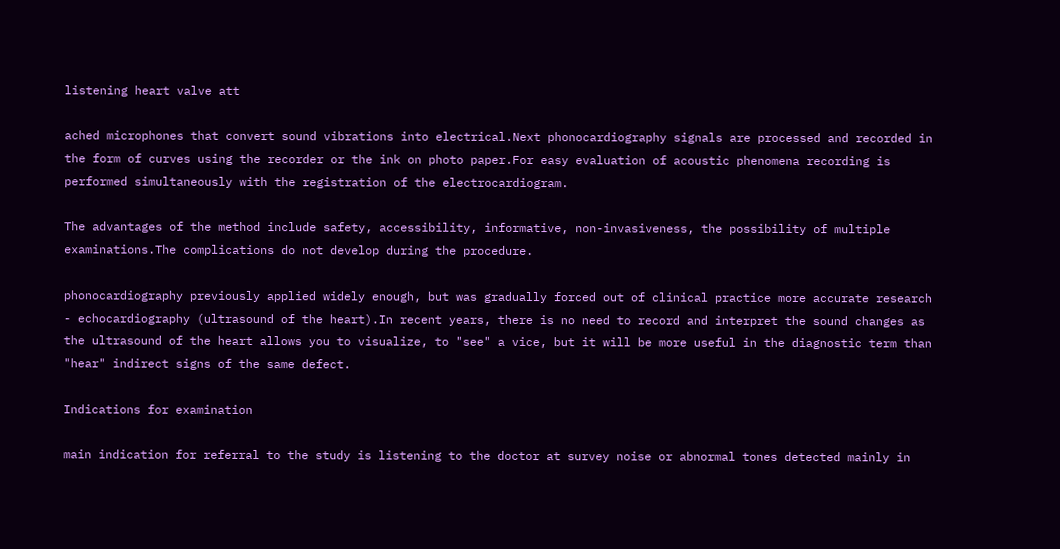listening heart valve att

ached microphones that convert sound vibrations into electrical.Next phonocardiography signals are processed and recorded in the form of curves using the recorder or the ink on photo paper.For easy evaluation of acoustic phenomena recording is performed simultaneously with the registration of the electrocardiogram.

The advantages of the method include safety, accessibility, informative, non-invasiveness, the possibility of multiple examinations.The complications do not develop during the procedure.

phonocardiography previously applied widely enough, but was gradually forced out of clinical practice more accurate research - echocardiography (ultrasound of the heart).In recent years, there is no need to record and interpret the sound changes as the ultrasound of the heart allows you to visualize, to "see" a vice, but it will be more useful in the diagnostic term than "hear" indirect signs of the same defect.

Indications for examination

main indication for referral to the study is listening to the doctor at survey noise or abnormal tones detected mainly in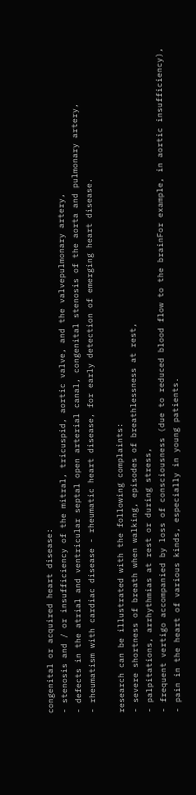congenital or acquired heart disease:
- stenosis and / or insufficiency of the mitral, tricuspid, aortic valve, and the valvepulmonary artery,
- defects in the atrial and ventricular septal open arterial canal, congenital stenosis of the aorta and pulmonary artery,
- rheumatism with cardiac disease - rheumatic heart disease, for early detection of emerging heart disease.

research can be illustrated with the following complaints:
- severe shortness of breath when walking, episodes of breathlessness at rest,
- palpitations, arrhythmias at rest or during stress,
- frequent vertigo accompanied by loss of consciousness (due to reduced blood flow to the brainFor example, in aortic insufficiency),
- pain in the heart of various kinds, especially in young patients.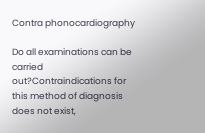Contra phonocardiography

Do all examinations can be carried out?Contraindications for this method of diagnosis does not exist,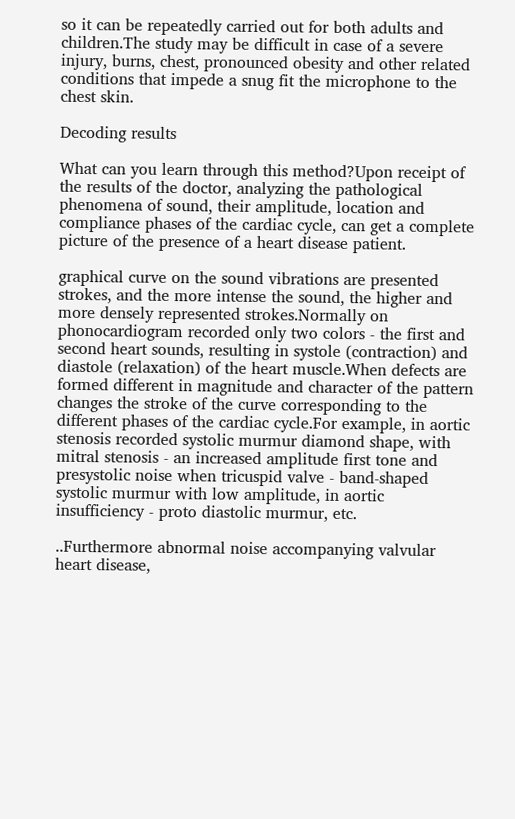so it can be repeatedly carried out for both adults and children.The study may be difficult in case of a severe injury, burns, chest, pronounced obesity and other related conditions that impede a snug fit the microphone to the chest skin.

Decoding results

What can you learn through this method?Upon receipt of the results of the doctor, analyzing the pathological phenomena of sound, their amplitude, location and compliance phases of the cardiac cycle, can get a complete picture of the presence of a heart disease patient.

graphical curve on the sound vibrations are presented strokes, and the more intense the sound, the higher and more densely represented strokes.Normally on phonocardiogram recorded only two colors - the first and second heart sounds, resulting in systole (contraction) and diastole (relaxation) of the heart muscle.When defects are formed different in magnitude and character of the pattern changes the stroke of the curve corresponding to the different phases of the cardiac cycle.For example, in aortic stenosis recorded systolic murmur diamond shape, with mitral stenosis - an increased amplitude first tone and presystolic noise when tricuspid valve - band-shaped systolic murmur with low amplitude, in aortic insufficiency - proto diastolic murmur, etc.

..Furthermore abnormal noise accompanying valvular heart disease,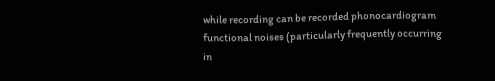while recording can be recorded phonocardiogram functional noises (particularly frequently occurring in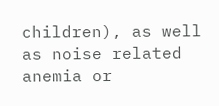children), as well as noise related anemia or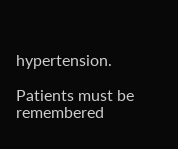hypertension.

Patients must be remembered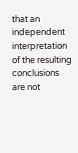that an independent interpretation of the resulting conclusions are not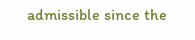admissible since the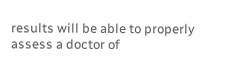results will be able to properly assess a doctor of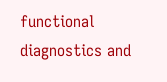functional diagnostics and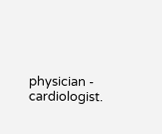physician - cardiologist.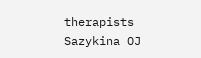therapists Sazykina OJ